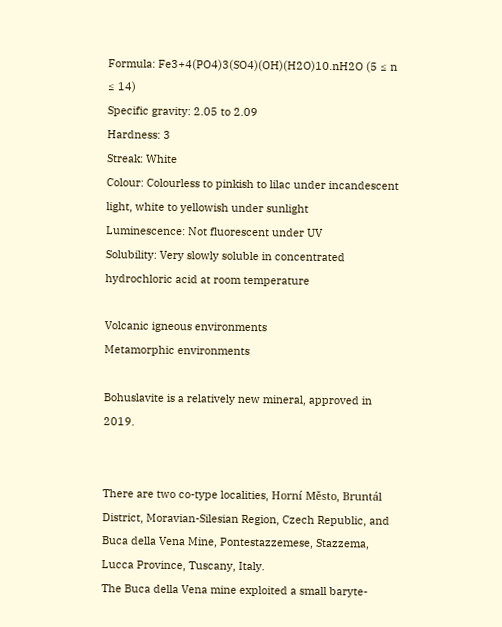Formula: Fe3+4(PO4)3(SO4)(OH)(H2O)10.nH2O (5 ≤ n ≤ 14)
Specific gravity: 2.05 to 2.09
Hardness: 3
Streak: White
Colour: Colourless to pinkish to lilac under incandescent light, white to yellowish under sunlight
Luminescence: Not fluorescent under UV
Solubility: Very slowly soluble in concentrated hydrochloric acid at room temperature

Volcanic igneous environments
Metamorphic environments

Bohuslavite is a relatively new mineral, approved in 2019.


There are two co-type localities, Horní Město, Bruntál District, Moravian-Silesian Region, Czech Republic, and Buca della Vena Mine, Pontestazzemese, Stazzema, Lucca Province, Tuscany, Italy.
The Buca della Vena mine exploited a small baryte-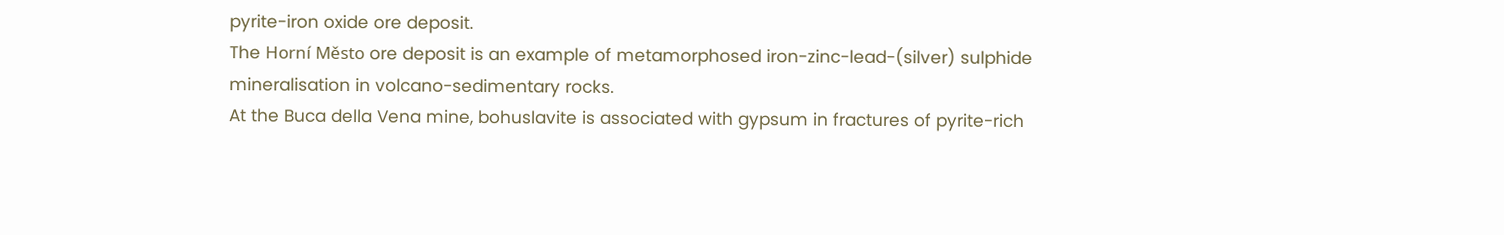pyrite-iron oxide ore deposit.
The Horní Město ore deposit is an example of metamorphosed iron-zinc-lead-(silver) sulphide mineralisation in volcano-sedimentary rocks.
At the Buca della Vena mine, bohuslavite is associated with gypsum in fractures of pyrite-rich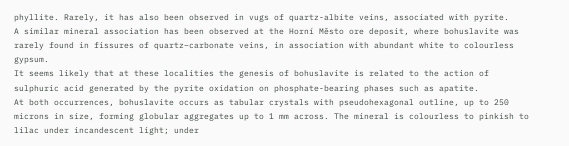phyllite. Rarely, it has also been observed in vugs of quartz-albite veins, associated with pyrite.
A similar mineral association has been observed at the Horní Město ore deposit, where bohuslavite was rarely found in fissures of quartz–carbonate veins, in association with abundant white to colourless gypsum.
It seems likely that at these localities the genesis of bohuslavite is related to the action of sulphuric acid generated by the pyrite oxidation on phosphate-bearing phases such as apatite.
At both occurrences, bohuslavite occurs as tabular crystals with pseudohexagonal outline, up to 250 microns in size, forming globular aggregates up to 1 mm across. The mineral is colourless to pinkish to lilac under incandescent light; under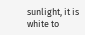sunlight, it is white to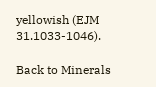yellowish (EJM 31.1033-1046).

Back to Minerals